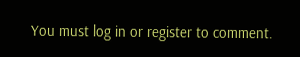You must log in or register to comment.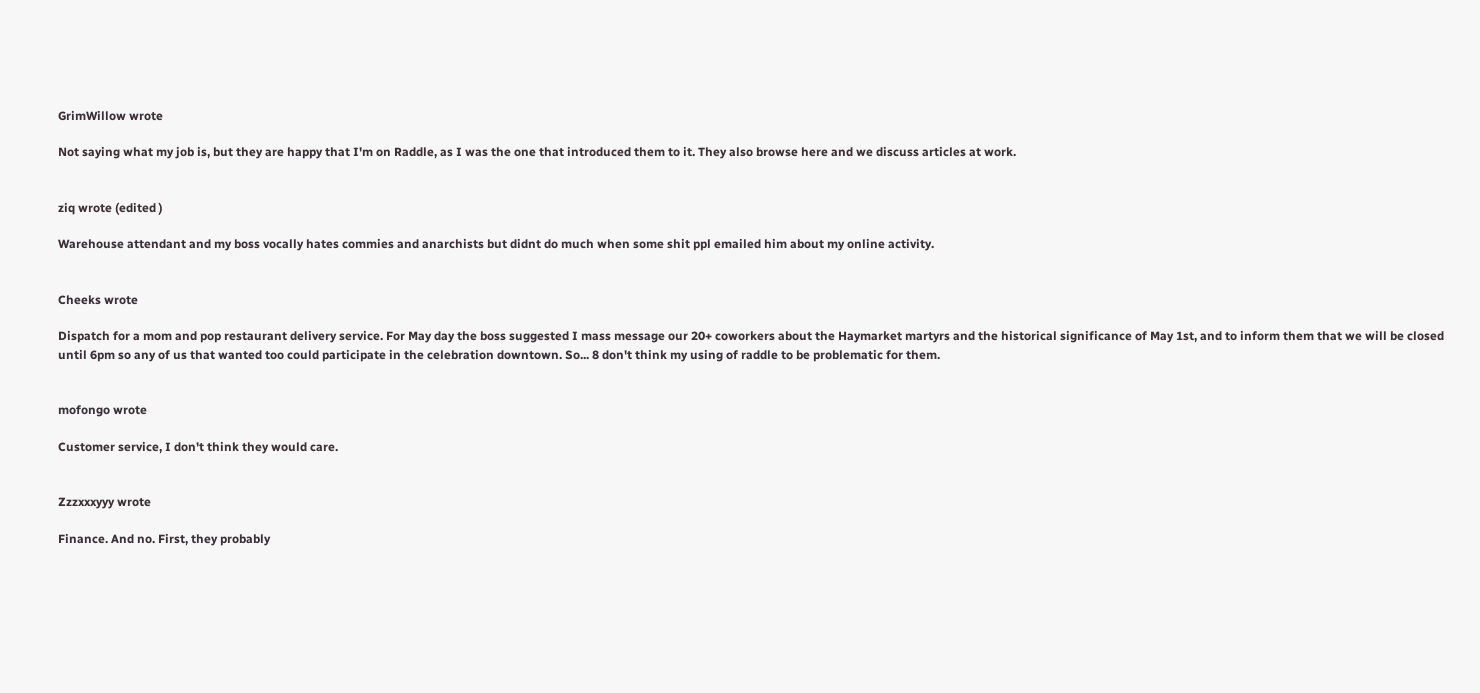GrimWillow wrote

Not saying what my job is, but they are happy that I'm on Raddle, as I was the one that introduced them to it. They also browse here and we discuss articles at work.


ziq wrote (edited )

Warehouse attendant and my boss vocally hates commies and anarchists but didnt do much when some shit ppl emailed him about my online activity.


Cheeks wrote

Dispatch for a mom and pop restaurant delivery service. For May day the boss suggested I mass message our 20+ coworkers about the Haymarket martyrs and the historical significance of May 1st, and to inform them that we will be closed until 6pm so any of us that wanted too could participate in the celebration downtown. So... 8 don't think my using of raddle to be problematic for them.


mofongo wrote

Customer service, I don't think they would care.


Zzzxxxyyy wrote

Finance. And no. First, they probably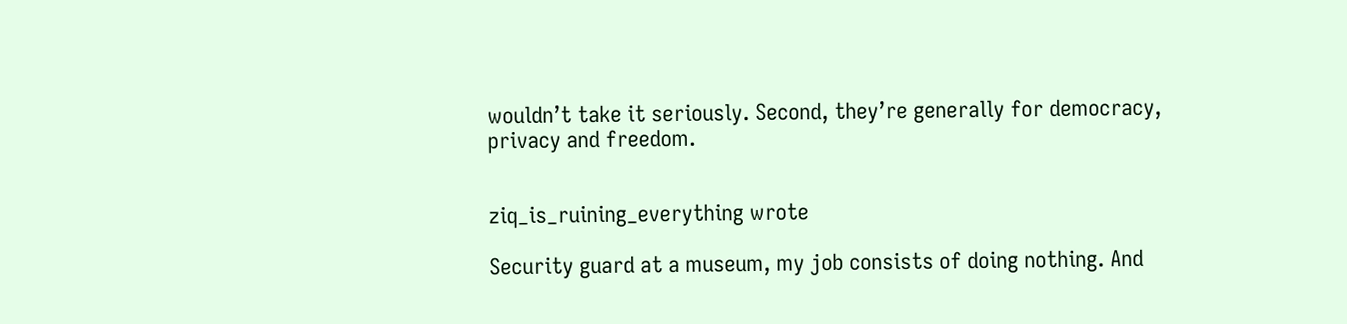wouldn’t take it seriously. Second, they’re generally for democracy, privacy and freedom.


ziq_is_ruining_everything wrote

Security guard at a museum, my job consists of doing nothing. And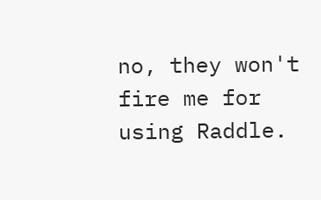no, they won't fire me for using Raddle.